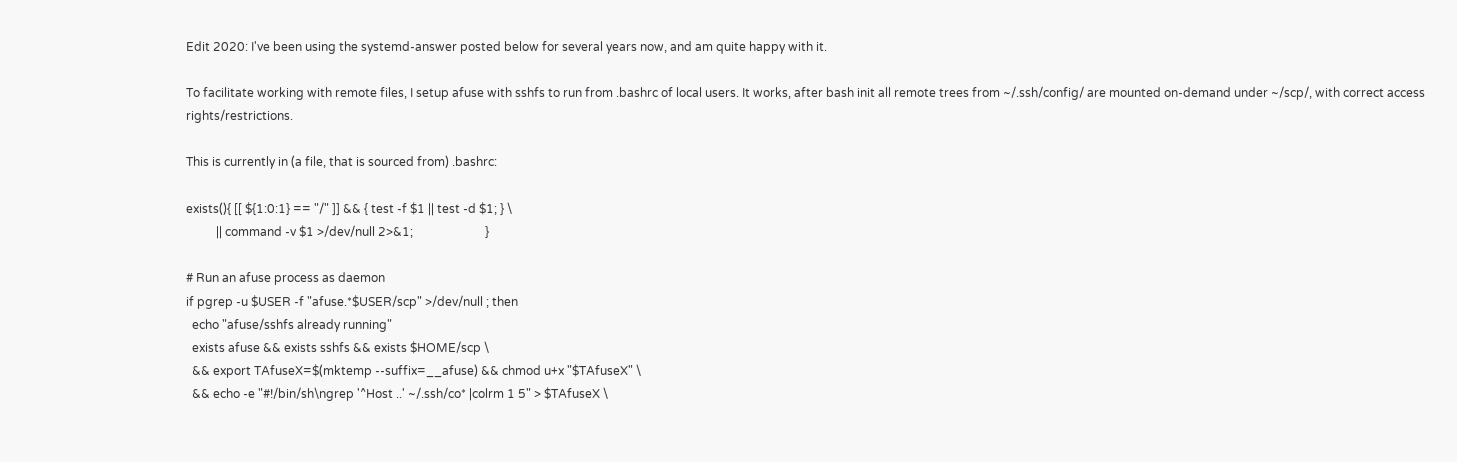Edit 2020: I've been using the systemd-answer posted below for several years now, and am quite happy with it.

To facilitate working with remote files, I setup afuse with sshfs to run from .bashrc of local users. It works, after bash init all remote trees from ~/.ssh/config/ are mounted on-demand under ~/scp/, with correct access rights/restrictions.

This is currently in (a file, that is sourced from) .bashrc:

exists(){ [[ ${1:0:1} == "/" ]] && { test -f $1 || test -d $1; } \
          || command -v $1 >/dev/null 2>&1;                        }

# Run an afuse process as daemon
if pgrep -u $USER -f "afuse.*$USER/scp" >/dev/null ; then
  echo "afuse/sshfs already running"
  exists afuse && exists sshfs && exists $HOME/scp \
  && export TAfuseX=$(mktemp --suffix=__afuse) && chmod u+x "$TAfuseX" \
  && echo -e "#!/bin/sh\ngrep '^Host ..' ~/.ssh/co* |colrm 1 5" > $TAfuseX \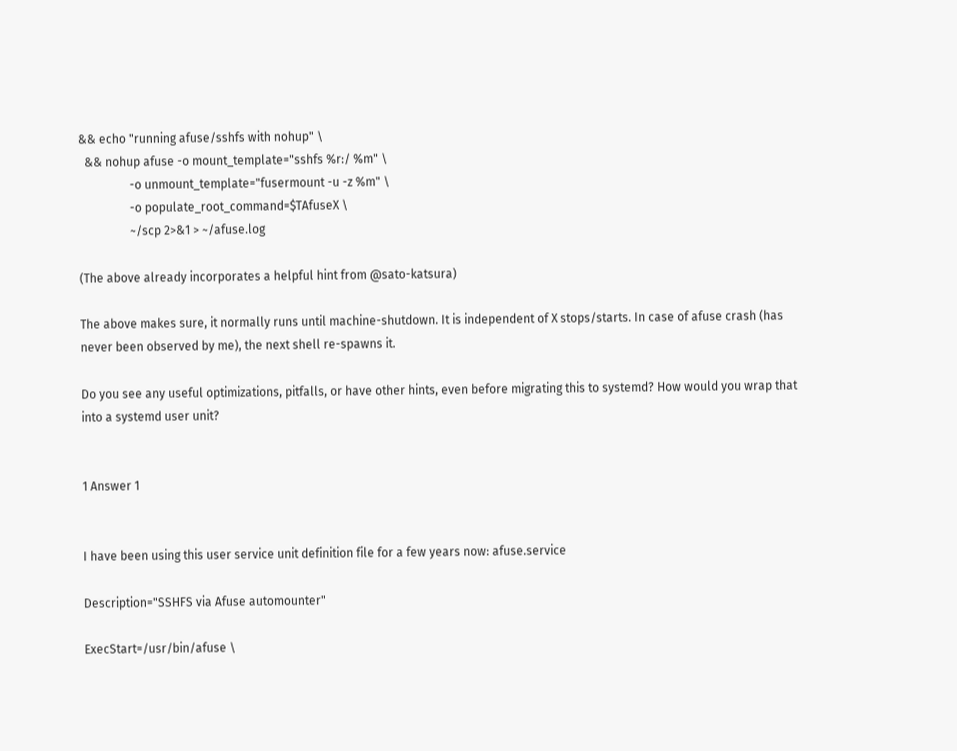&& echo "running afuse/sshfs with nohup" \
  && nohup afuse -o mount_template="sshfs %r:/ %m" \
                 -o unmount_template="fusermount -u -z %m" \
                 -o populate_root_command=$TAfuseX \
                 ~/scp 2>&1 > ~/afuse.log

(The above already incorporates a helpful hint from @sato-katsura)

The above makes sure, it normally runs until machine-shutdown. It is independent of X stops/starts. In case of afuse crash (has never been observed by me), the next shell re-spawns it.

Do you see any useful optimizations, pitfalls, or have other hints, even before migrating this to systemd? How would you wrap that into a systemd user unit?


1 Answer 1


I have been using this user service unit definition file for a few years now: afuse.service

Description="SSHFS via Afuse automounter"

ExecStart=/usr/bin/afuse \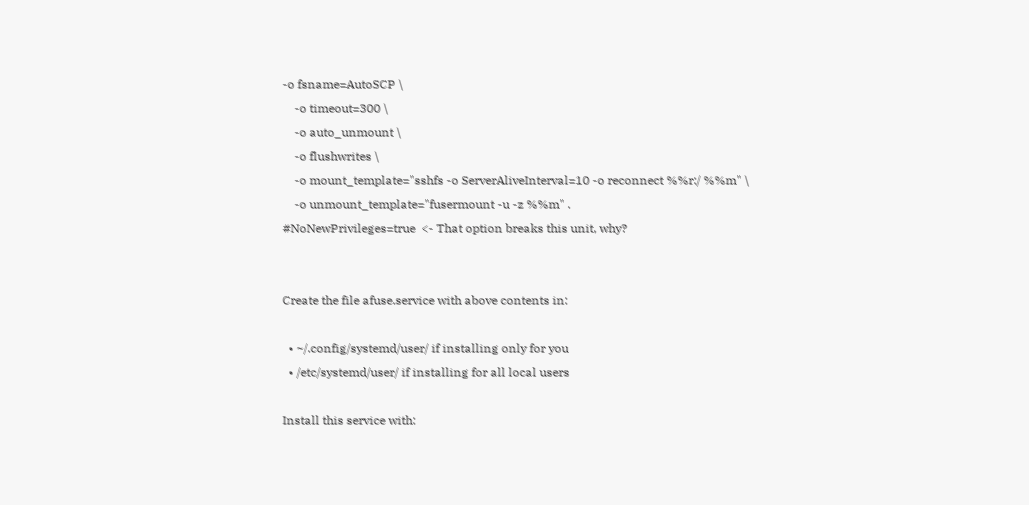-o fsname=AutoSCP \
    -o timeout=300 \
    -o auto_unmount \
    -o flushwrites \
    -o mount_template="sshfs -o ServerAliveInterval=10 -o reconnect %%r:/ %%m" \
    -o unmount_template="fusermount -u -z %%m" .
#NoNewPrivileges=true  <- That option breaks this unit, why?


Create the file afuse.service with above contents in:

  • ~/.config/systemd/user/ if installing only for you
  • /etc/systemd/user/ if installing for all local users

Install this service with: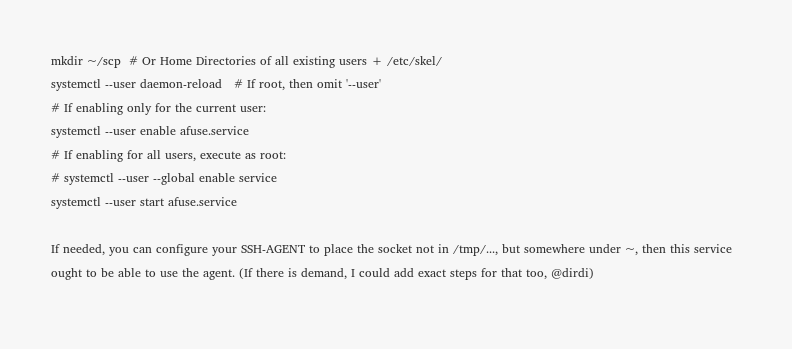mkdir ~/scp  # Or Home Directories of all existing users + /etc/skel/
systemctl --user daemon-reload   # If root, then omit '--user'
# If enabling only for the current user:
systemctl --user enable afuse.service
# If enabling for all users, execute as root:
# systemctl --user --global enable service
systemctl --user start afuse.service

If needed, you can configure your SSH-AGENT to place the socket not in /tmp/..., but somewhere under ~, then this service ought to be able to use the agent. (If there is demand, I could add exact steps for that too, @dirdi)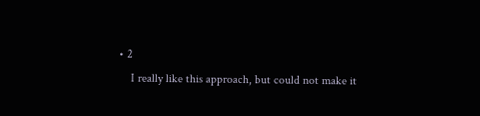• 2
    I really like this approach, but could not make it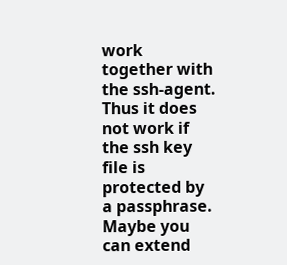work together with the ssh-agent. Thus it does not work if the ssh key file is protected by a passphrase. Maybe you can extend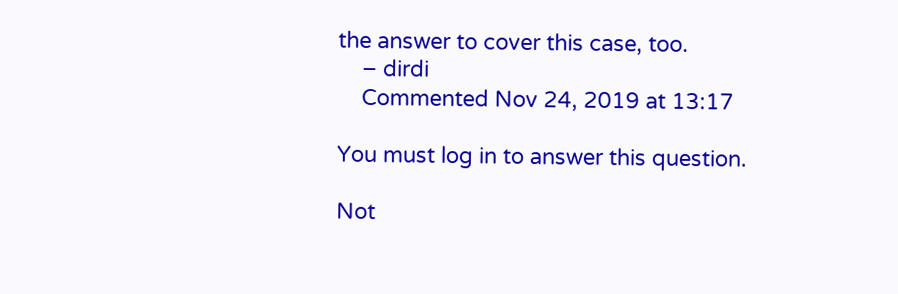the answer to cover this case, too.
    – dirdi
    Commented Nov 24, 2019 at 13:17

You must log in to answer this question.

Not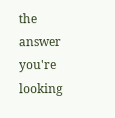the answer you're looking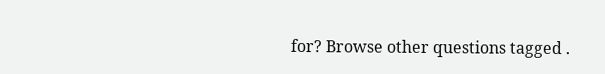for? Browse other questions tagged .